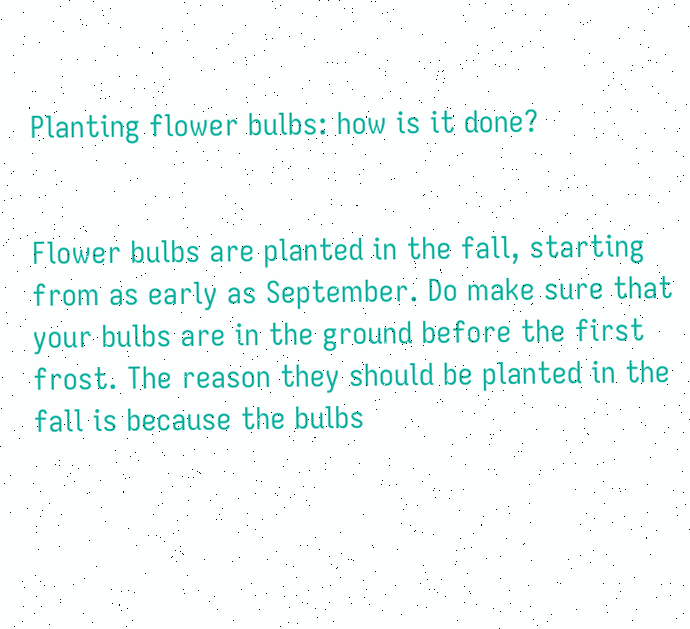Planting flower bulbs: how is it done?


Flower bulbs are planted in the fall, starting from as early as September. Do make sure that your bulbs are in the ground before the first frost. The reason they should be planted in the fall is because the bulbs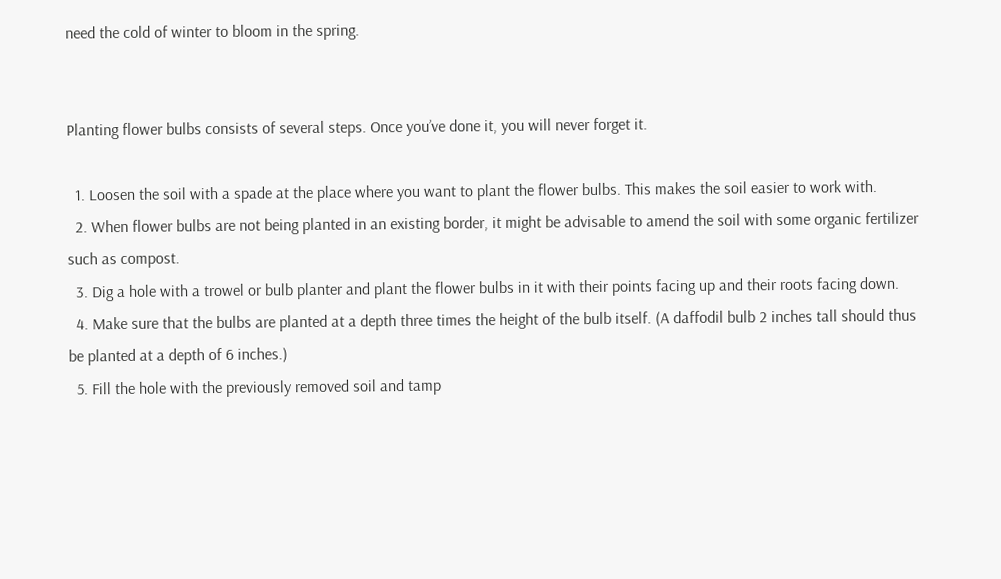need the cold of winter to bloom in the spring.


Planting flower bulbs consists of several steps. Once you’ve done it, you will never forget it.

  1. Loosen the soil with a spade at the place where you want to plant the flower bulbs. This makes the soil easier to work with.
  2. When flower bulbs are not being planted in an existing border, it might be advisable to amend the soil with some organic fertilizer such as compost.
  3. Dig a hole with a trowel or bulb planter and plant the flower bulbs in it with their points facing up and their roots facing down.
  4. Make sure that the bulbs are planted at a depth three times the height of the bulb itself. (A daffodil bulb 2 inches tall should thus be planted at a depth of 6 inches.)
  5. Fill the hole with the previously removed soil and tamp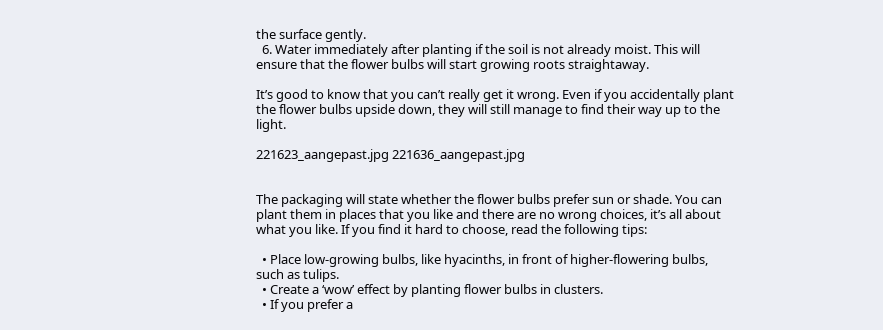the surface gently.
  6. Water immediately after planting if the soil is not already moist. This will ensure that the flower bulbs will start growing roots straightaway.

It’s good to know that you can’t really get it wrong. Even if you accidentally plant the flower bulbs upside down, they will still manage to find their way up to the light.

221623_aangepast.jpg 221636_aangepast.jpg


The packaging will state whether the flower bulbs prefer sun or shade. You can plant them in places that you like and there are no wrong choices, it’s all about what you like. If you find it hard to choose, read the following tips:

  • Place low-growing bulbs, like hyacinths, in front of higher-flowering bulbs, such as tulips.
  • Create a ‘wow’ effect by planting flower bulbs in clusters.
  • If you prefer a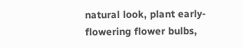natural look, plant early-flowering flower bulbs,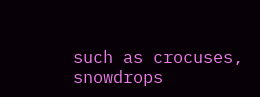such as crocuses, snowdrops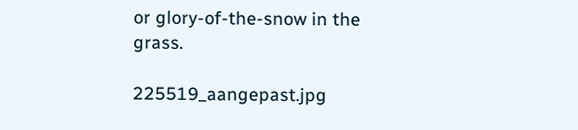or glory-of-the-snow in the grass.

225519_aangepast.jpg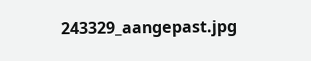243329_aangepast.jpg